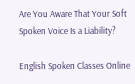Are You Aware That Your Soft Spoken Voice Is a Liability?

English Spoken Classes Online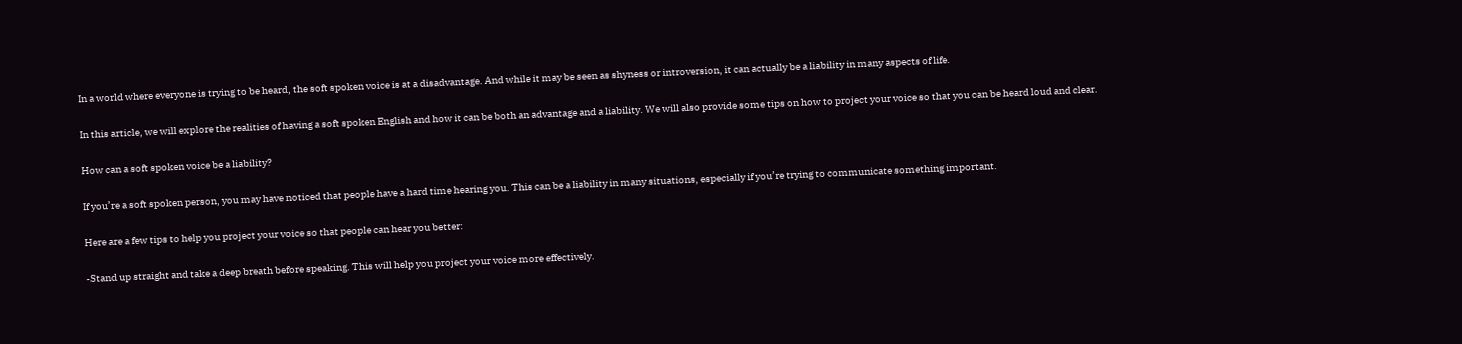In a world where everyone is trying to be heard, the soft spoken voice is at a disadvantage. And while it may be seen as shyness or introversion, it can actually be a liability in many aspects of life.

In this article, we will explore the realities of having a soft spoken English and how it can be both an advantage and a liability. We will also provide some tips on how to project your voice so that you can be heard loud and clear.

How can a soft spoken voice be a liability?

If you’re a soft spoken person, you may have noticed that people have a hard time hearing you. This can be a liability in many situations, especially if you’re trying to communicate something important.

Here are a few tips to help you project your voice so that people can hear you better:

-Stand up straight and take a deep breath before speaking. This will help you project your voice more effectively.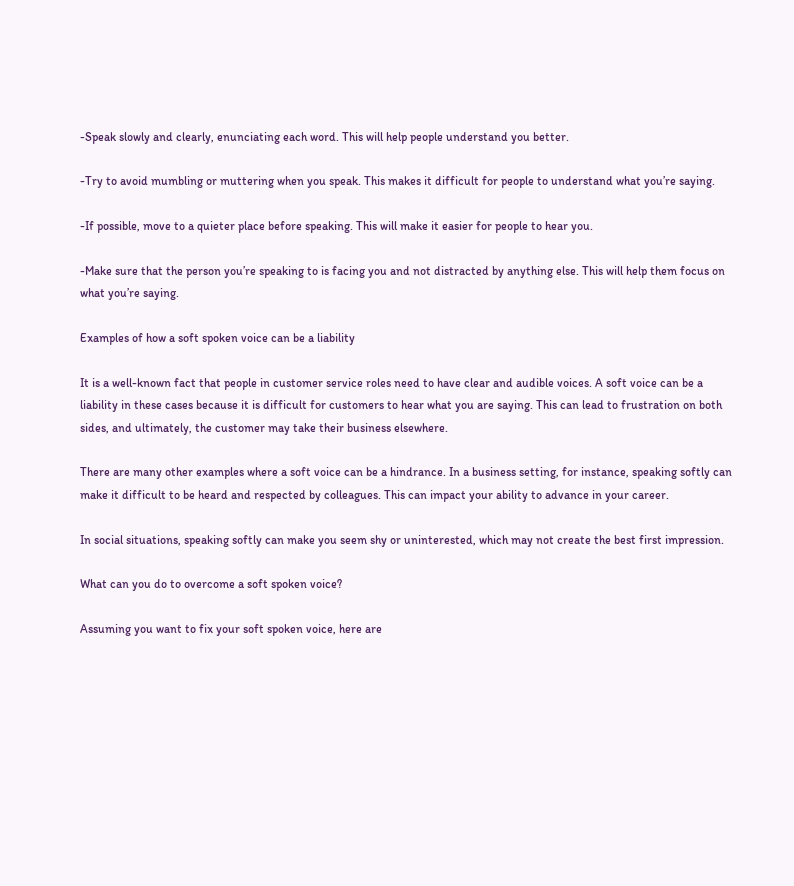-Speak slowly and clearly, enunciating each word. This will help people understand you better.

-Try to avoid mumbling or muttering when you speak. This makes it difficult for people to understand what you’re saying.

-If possible, move to a quieter place before speaking. This will make it easier for people to hear you.

-Make sure that the person you’re speaking to is facing you and not distracted by anything else. This will help them focus on what you’re saying.

Examples of how a soft spoken voice can be a liability

It is a well-known fact that people in customer service roles need to have clear and audible voices. A soft voice can be a liability in these cases because it is difficult for customers to hear what you are saying. This can lead to frustration on both sides, and ultimately, the customer may take their business elsewhere.

There are many other examples where a soft voice can be a hindrance. In a business setting, for instance, speaking softly can make it difficult to be heard and respected by colleagues. This can impact your ability to advance in your career.

In social situations, speaking softly can make you seem shy or uninterested, which may not create the best first impression.

What can you do to overcome a soft spoken voice?

Assuming you want to fix your soft spoken voice, here are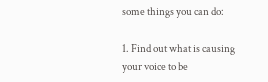some things you can do:

1. Find out what is causing your voice to be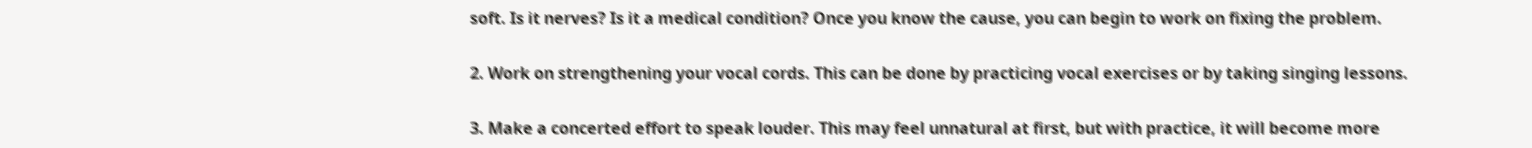soft. Is it nerves? Is it a medical condition? Once you know the cause, you can begin to work on fixing the problem.

2. Work on strengthening your vocal cords. This can be done by practicing vocal exercises or by taking singing lessons.

3. Make a concerted effort to speak louder. This may feel unnatural at first, but with practice, it will become more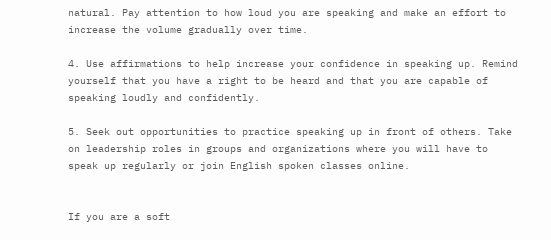natural. Pay attention to how loud you are speaking and make an effort to increase the volume gradually over time.

4. Use affirmations to help increase your confidence in speaking up. Remind yourself that you have a right to be heard and that you are capable of speaking loudly and confidently.

5. Seek out opportunities to practice speaking up in front of others. Take on leadership roles in groups and organizations where you will have to speak up regularly or join English spoken classes online.


If you are a soft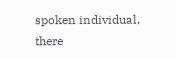spoken individual, there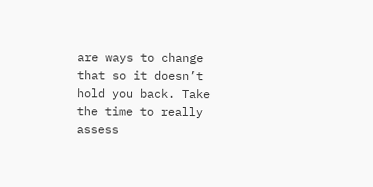are ways to change that so it doesn’t hold you back. Take the time to really assess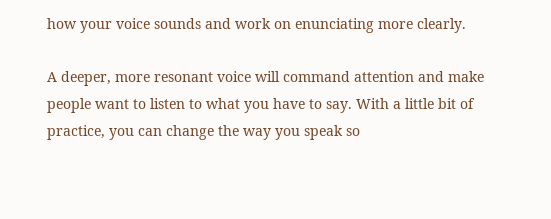how your voice sounds and work on enunciating more clearly.

A deeper, more resonant voice will command attention and make people want to listen to what you have to say. With a little bit of practice, you can change the way you speak so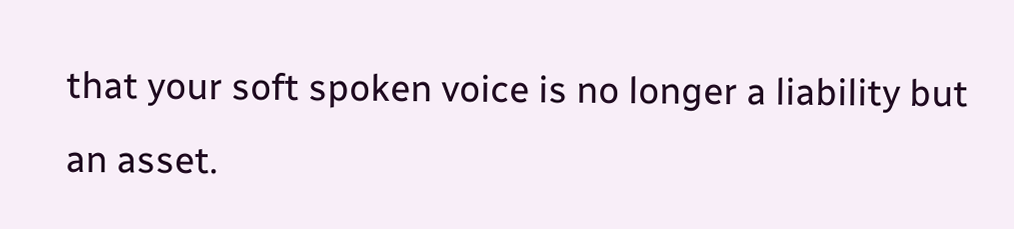that your soft spoken voice is no longer a liability but an asset.